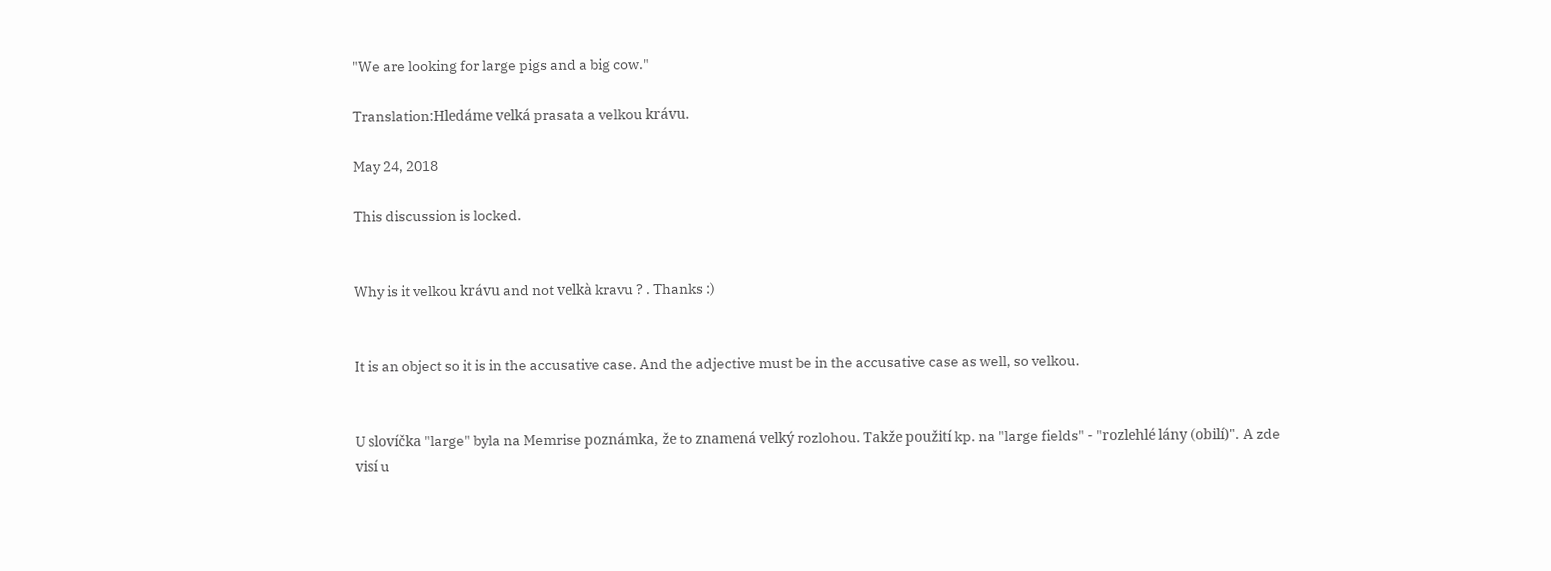"We are looking for large pigs and a big cow."

Translation:Hledáme velká prasata a velkou krávu.

May 24, 2018

This discussion is locked.


Why is it velkou krávu and not velkà kravu ? . Thanks :)


It is an object so it is in the accusative case. And the adjective must be in the accusative case as well, so velkou.


U slovíčka "large" byla na Memrise poznámka, že to znamená velký rozlohou. Takže použití kp. na "large fields" - "rozlehlé lány (obilí)". A zde visí u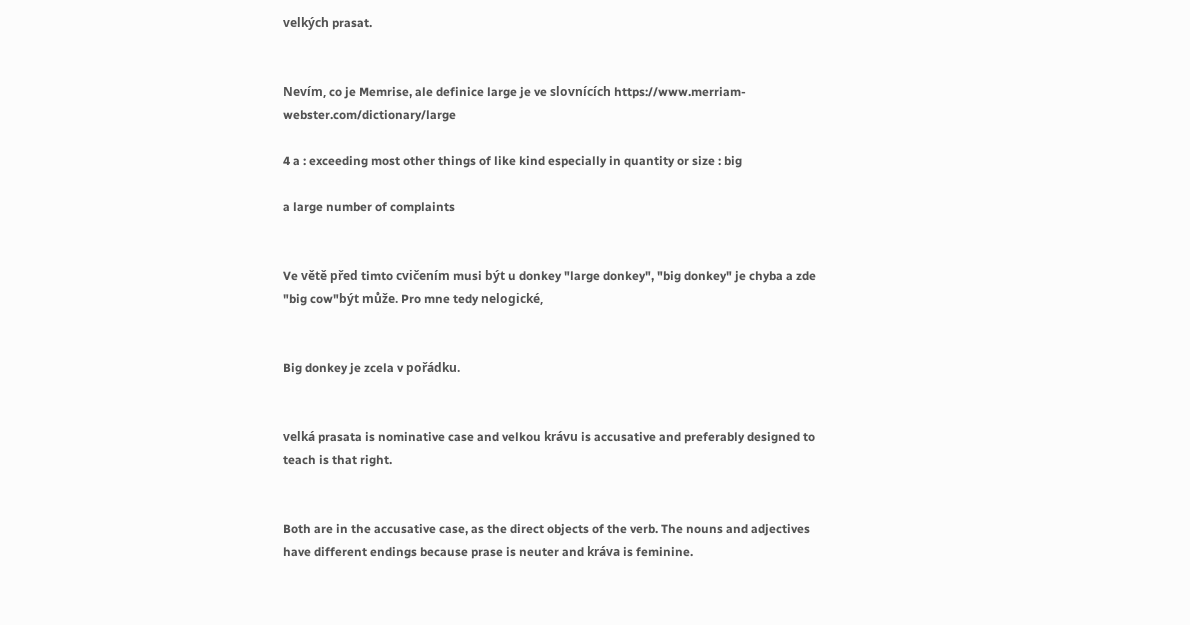velkých prasat.


Nevím, co je Memrise, ale definice large je ve slovnících https://www.merriam-webster.com/dictionary/large

4 a : exceeding most other things of like kind especially in quantity or size : big

a large number of complaints


Ve větě před timto cvičením musi být u donkey "large donkey", "big donkey" je chyba a zde "big cow"být může. Pro mne tedy nelogické,


Big donkey je zcela v pořádku.


velká prasata is nominative case and velkou krávu is accusative and preferably designed to teach is that right.


Both are in the accusative case, as the direct objects of the verb. The nouns and adjectives have different endings because prase is neuter and kráva is feminine.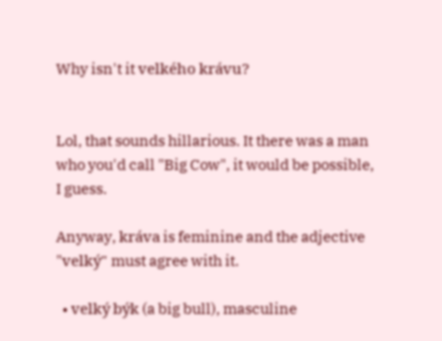Why isn't it velkého krávu?


Lol, that sounds hillarious. It there was a man who you'd call "Big Cow", it would be possible, I guess.

Anyway, kráva is feminine and the adjective "velký" must agree with it.

  • velký býk (a big bull), masculine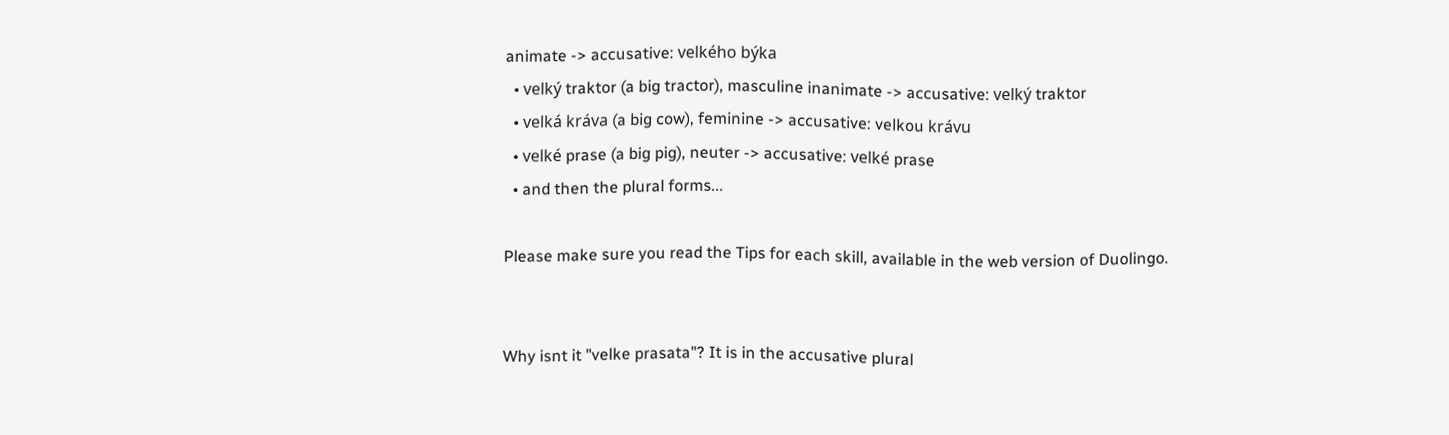animate -> accusative: velkého býka
  • velký traktor (a big tractor), masculine inanimate -> accusative: velký traktor
  • velká kráva (a big cow), feminine -> accusative: velkou krávu
  • velké prase (a big pig), neuter -> accusative: velké prase
  • and then the plural forms...

Please make sure you read the Tips for each skill, available in the web version of Duolingo.


Why isnt it "velke prasata"? It is in the accusative plural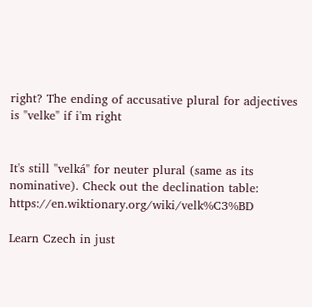right? The ending of accusative plural for adjectives is "velke" if i'm right


It's still "velká" for neuter plural (same as its nominative). Check out the declination table: https://en.wiktionary.org/wiki/velk%C3%BD

Learn Czech in just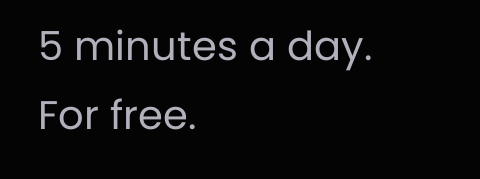5 minutes a day. For free.